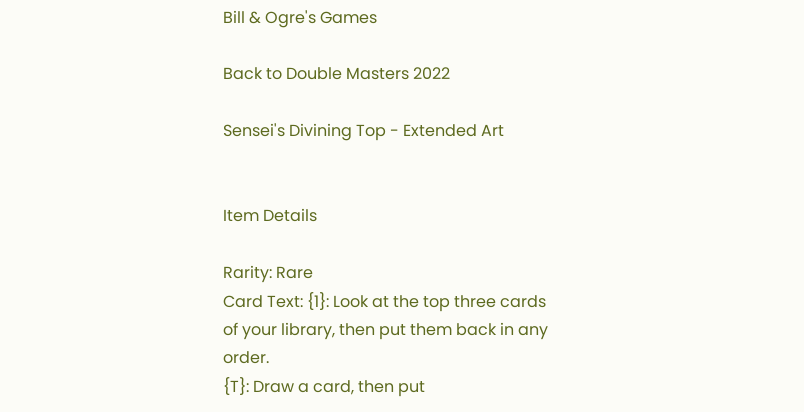Bill & Ogre's Games

Back to Double Masters 2022

Sensei's Divining Top - Extended Art


Item Details

Rarity: Rare
Card Text: {1}: Look at the top three cards of your library, then put them back in any order.
{T}: Draw a card, then put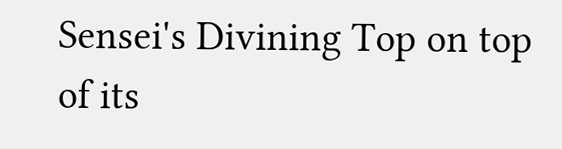Sensei's Divining Top on top of its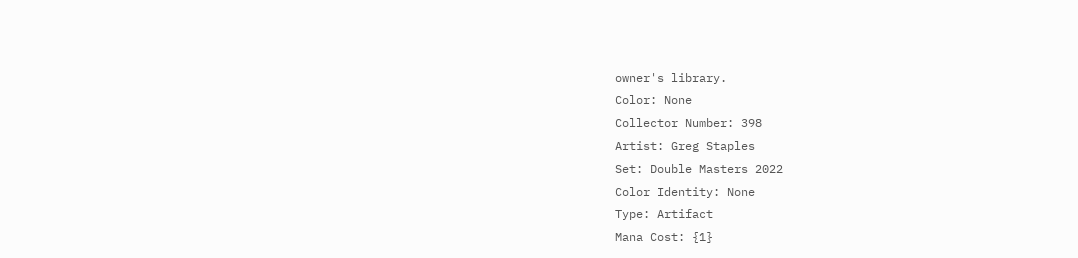owner's library.
Color: None
Collector Number: 398
Artist: Greg Staples
Set: Double Masters 2022
Color Identity: None
Type: Artifact
Mana Cost: {1}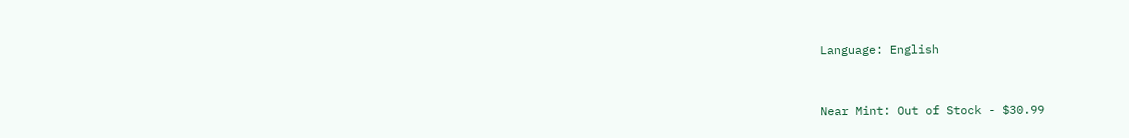Language: English


Near Mint: Out of Stock - $30.99